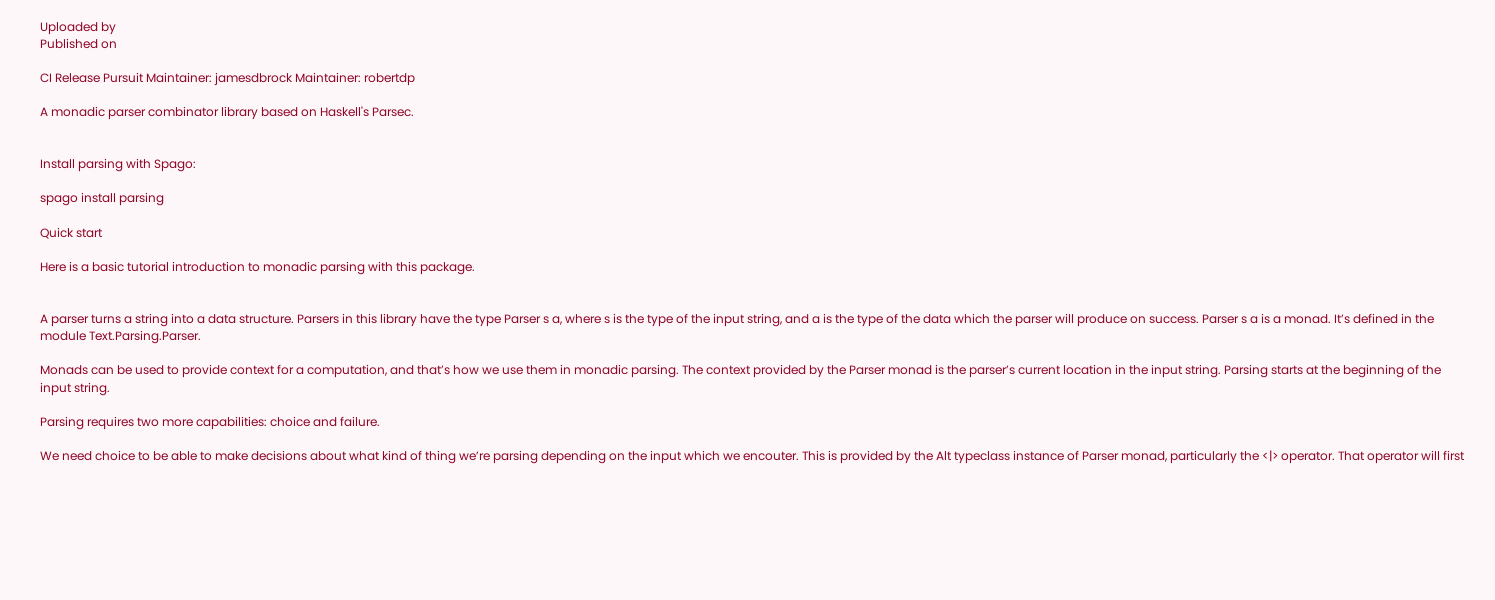Uploaded by
Published on

CI Release Pursuit Maintainer: jamesdbrock Maintainer: robertdp

A monadic parser combinator library based on Haskell's Parsec.


Install parsing with Spago:

spago install parsing

Quick start

Here is a basic tutorial introduction to monadic parsing with this package.


A parser turns a string into a data structure. Parsers in this library have the type Parser s a, where s is the type of the input string, and a is the type of the data which the parser will produce on success. Parser s a is a monad. It’s defined in the module Text.Parsing.Parser.

Monads can be used to provide context for a computation, and that’s how we use them in monadic parsing. The context provided by the Parser monad is the parser’s current location in the input string. Parsing starts at the beginning of the input string.

Parsing requires two more capabilities: choice and failure.

We need choice to be able to make decisions about what kind of thing we’re parsing depending on the input which we encouter. This is provided by the Alt typeclass instance of Parser monad, particularly the <|> operator. That operator will first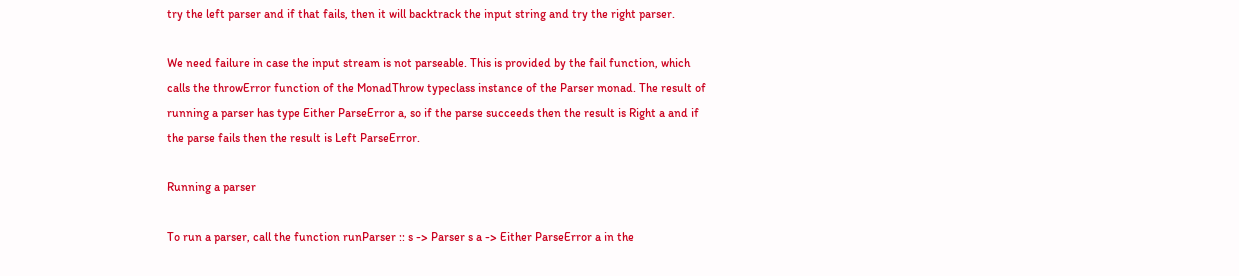try the left parser and if that fails, then it will backtrack the input string and try the right parser.

We need failure in case the input stream is not parseable. This is provided by the fail function, which calls the throwError function of the MonadThrow typeclass instance of the Parser monad. The result of running a parser has type Either ParseError a, so if the parse succeeds then the result is Right a and if the parse fails then the result is Left ParseError.

Running a parser

To run a parser, call the function runParser :: s -> Parser s a -> Either ParseError a in the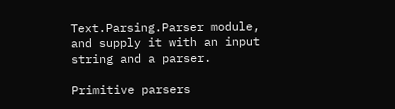Text.Parsing.Parser module, and supply it with an input string and a parser.

Primitive parsers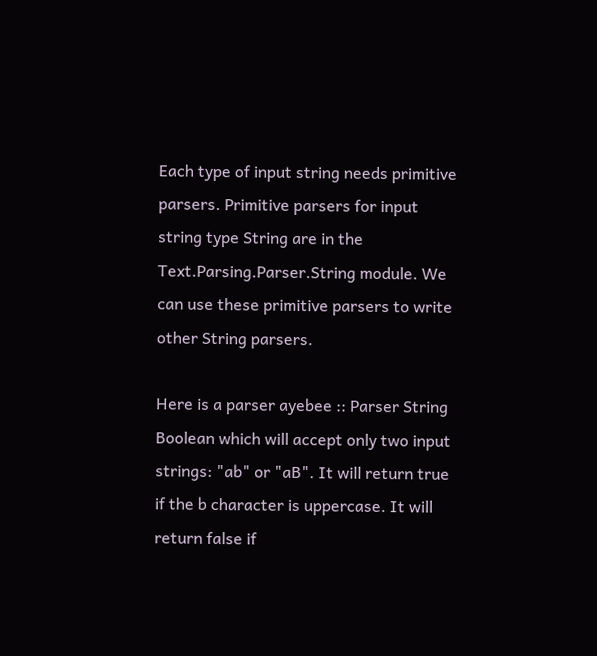Each type of input string needs primitive parsers. Primitive parsers for input string type String are in the Text.Parsing.Parser.String module. We can use these primitive parsers to write other String parsers.

Here is a parser ayebee :: Parser String Boolean which will accept only two input strings: "ab" or "aB". It will return true if the b character is uppercase. It will return false if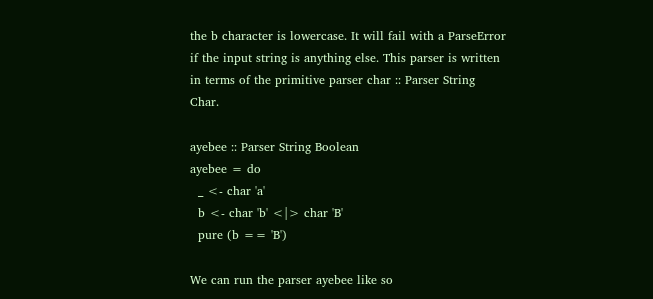the b character is lowercase. It will fail with a ParseError if the input string is anything else. This parser is written in terms of the primitive parser char :: Parser String Char.

ayebee :: Parser String Boolean
ayebee = do
  _ <- char 'a'
  b <- char 'b' <|> char 'B'
  pure (b == 'B')

We can run the parser ayebee like so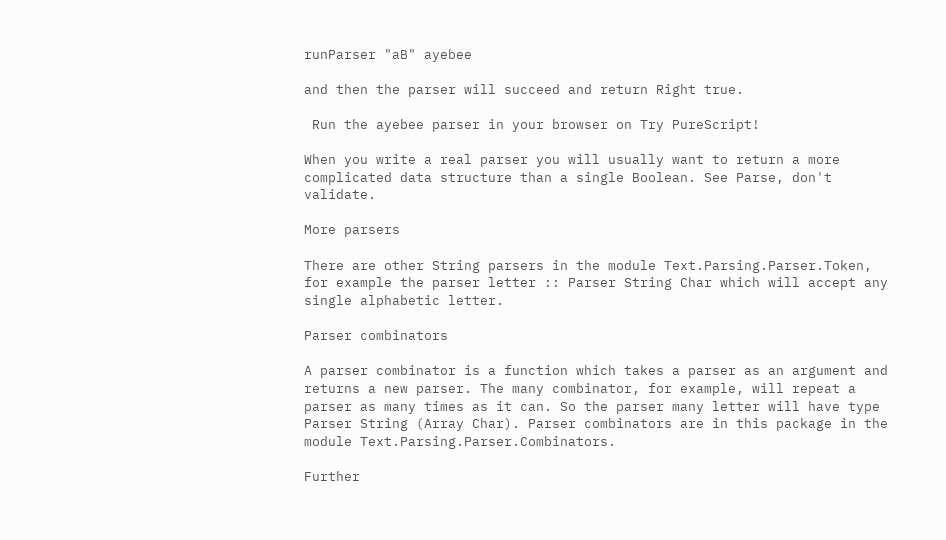runParser "aB" ayebee

and then the parser will succeed and return Right true.

 Run the ayebee parser in your browser on Try PureScript!

When you write a real parser you will usually want to return a more complicated data structure than a single Boolean. See Parse, don't validate.

More parsers

There are other String parsers in the module Text.Parsing.Parser.Token, for example the parser letter :: Parser String Char which will accept any single alphabetic letter.

Parser combinators

A parser combinator is a function which takes a parser as an argument and returns a new parser. The many combinator, for example, will repeat a parser as many times as it can. So the parser many letter will have type Parser String (Array Char). Parser combinators are in this package in the module Text.Parsing.Parser.Combinators.

Further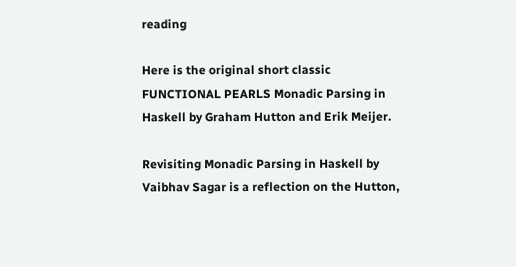reading

Here is the original short classic FUNCTIONAL PEARLS Monadic Parsing in Haskell by Graham Hutton and Erik Meijer.

Revisiting Monadic Parsing in Haskell by Vaibhav Sagar is a reflection on the Hutton,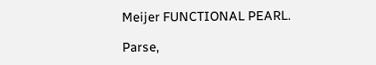Meijer FUNCTIONAL PEARL.

Parse,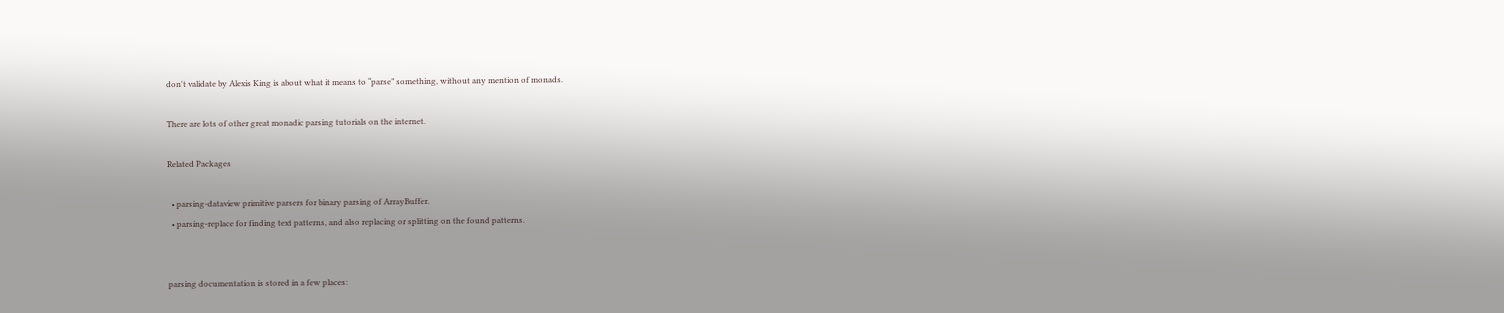don't validate by Alexis King is about what it means to “parse” something, without any mention of monads.

There are lots of other great monadic parsing tutorials on the internet.

Related Packages

  • parsing-dataview primitive parsers for binary parsing of ArrayBuffer.
  • parsing-replace for finding text patterns, and also replacing or splitting on the found patterns.


parsing documentation is stored in a few places: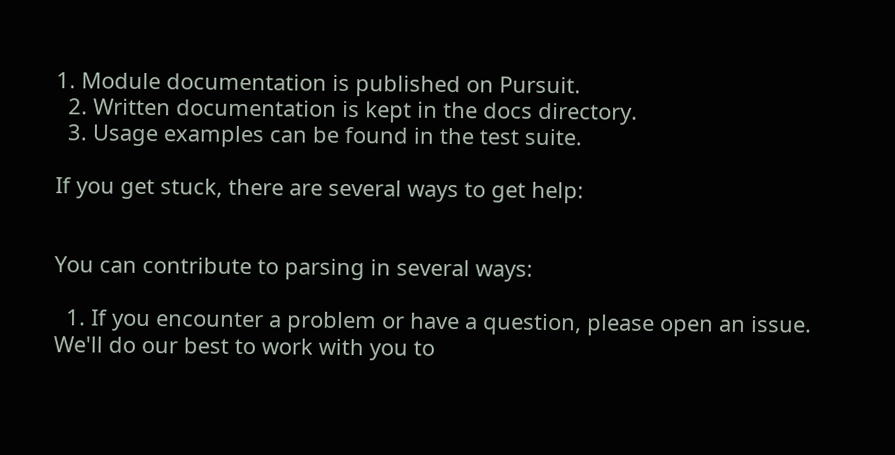1. Module documentation is published on Pursuit.
  2. Written documentation is kept in the docs directory.
  3. Usage examples can be found in the test suite.

If you get stuck, there are several ways to get help:


You can contribute to parsing in several ways:

  1. If you encounter a problem or have a question, please open an issue. We'll do our best to work with you to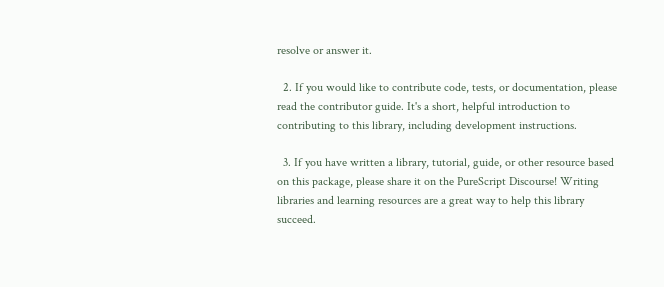resolve or answer it.

  2. If you would like to contribute code, tests, or documentation, please read the contributor guide. It's a short, helpful introduction to contributing to this library, including development instructions.

  3. If you have written a library, tutorial, guide, or other resource based on this package, please share it on the PureScript Discourse! Writing libraries and learning resources are a great way to help this library succeed.